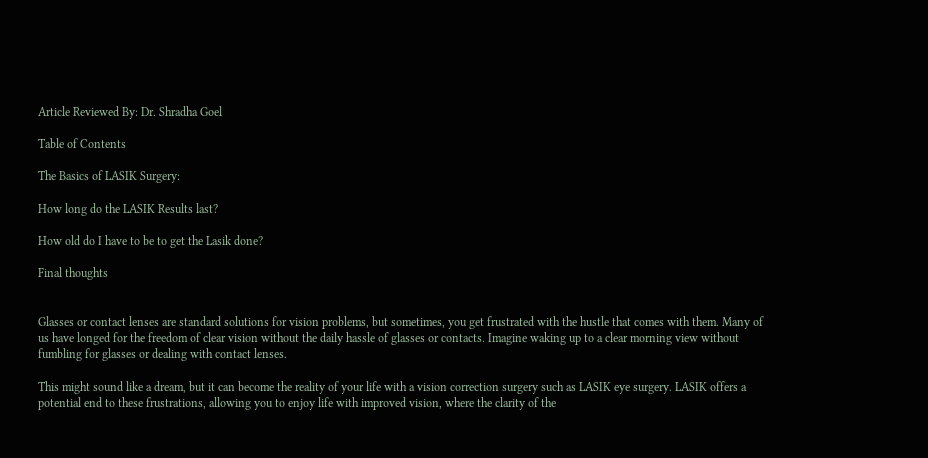Article Reviewed By: Dr. Shradha Goel

Table of Contents

The Basics of LASIK Surgery:

How long do the LASIK Results last?

How old do I have to be to get the Lasik done?

Final thoughts


Glasses or contact lenses are standard solutions for vision problems, but sometimes, you get frustrated with the hustle that comes with them. Many of us have longed for the freedom of clear vision without the daily hassle of glasses or contacts. Imagine waking up to a clear morning view without fumbling for glasses or dealing with contact lenses.

This might sound like a dream, but it can become the reality of your life with a vision correction surgery such as LASIK eye surgery. LASIK offers a potential end to these frustrations, allowing you to enjoy life with improved vision, where the clarity of the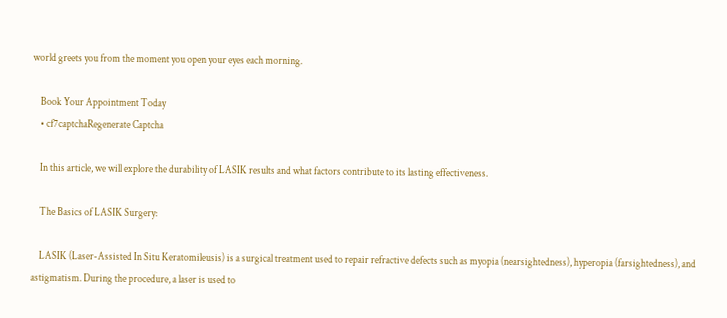world greets you from the moment you open your eyes each morning.

    Book Your Appointment Today
    • cf7captchaRegenerate Captcha

    In this article, we will explore the durability of LASIK results and what factors contribute to its lasting effectiveness.

    The Basics of LASIK Surgery:

    LASIK (Laser-Assisted In Situ Keratomileusis) is a surgical treatment used to repair refractive defects such as myopia (nearsightedness), hyperopia (farsightedness), and astigmatism. During the procedure, a laser is used to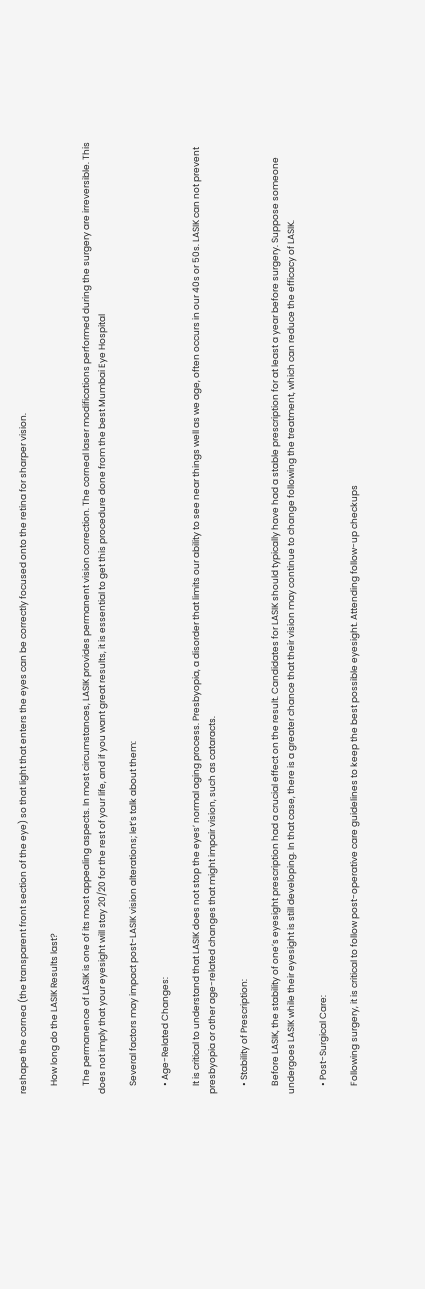reshape the cornea (the transparent front section of the eye) so that light that enters the eyes can be correctly focused onto the retina for sharper vision.

    How long do the LASIK Results last?

    The permanence of LASIK is one of its most appealing aspects. In most circumstances, LASIK provides permanent vision correction. The corneal laser modifications performed during the surgery are irreversible. This does not imply that your eyesight will stay 20/20 for the rest of your life, and if you want great results, it is essential to get this procedure done from the best Mumbai Eye Hospital

    Several factors may impact post-LASIK vision alterations; let’s talk about them:

    • Age-Related Changes:

    It is critical to understand that LASIK does not stop the eyes’ normal aging process. Presbyopia, a disorder that limits our ability to see near things well as we age, often occurs in our 40s or 50s. LASIK can not prevent presbyopia or other age-related changes that might impair vision, such as cataracts.

    • Stability of Prescription:

    Before LASIK, the stability of one’s eyesight prescription had a crucial effect on the result. Candidates for LASIK should typically have had a stable prescription for at least a year before surgery. Suppose someone undergoes LASIK while their eyesight is still developing. In that case, there is a greater chance that their vision may continue to change following the treatment, which can reduce the efficacy of LASIK.

    • Post-Surgical Care:

    Following surgery, it is critical to follow post-operative care guidelines to keep the best possible eyesight. Attending follow-up checkups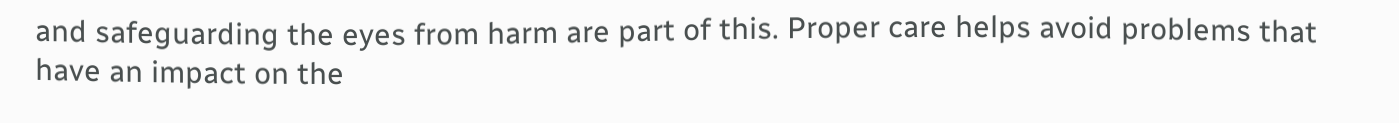and safeguarding the eyes from harm are part of this. Proper care helps avoid problems that have an impact on the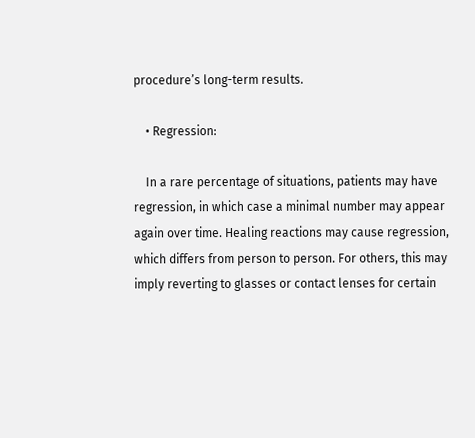procedure’s long-term results.

    • Regression:

    In a rare percentage of situations, patients may have regression, in which case a minimal number may appear again over time. Healing reactions may cause regression, which differs from person to person. For others, this may imply reverting to glasses or contact lenses for certain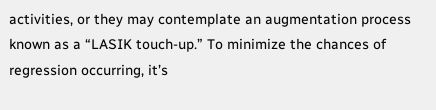activities, or they may contemplate an augmentation process known as a “LASIK touch-up.” To minimize the chances of regression occurring, it’s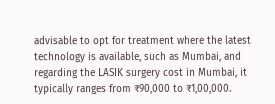advisable to opt for treatment where the latest technology is available, such as Mumbai, and regarding the LASIK surgery cost in Mumbai, it typically ranges from ₹90,000 to ₹1,00,000.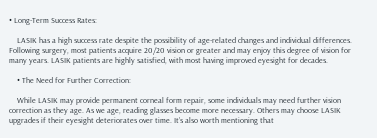• Long-Term Success Rates:

    LASIK has a high success rate despite the possibility of age-related changes and individual differences. Following surgery, most patients acquire 20/20 vision or greater and may enjoy this degree of vision for many years. LASIK patients are highly satisfied, with most having improved eyesight for decades.

    • The Need for Further Correction:

    While LASIK may provide permanent corneal form repair, some individuals may need further vision correction as they age. As we age, reading glasses become more necessary. Others may choose LASIK upgrades if their eyesight deteriorates over time. It’s also worth mentioning that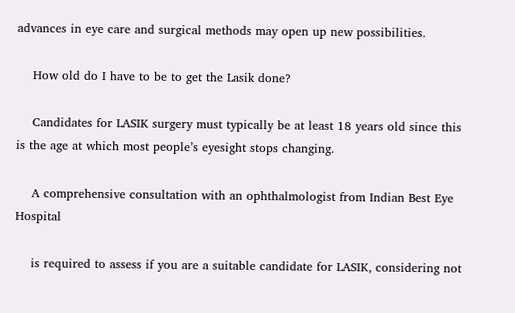advances in eye care and surgical methods may open up new possibilities.

    How old do I have to be to get the Lasik done?

    Candidates for LASIK surgery must typically be at least 18 years old since this is the age at which most people’s eyesight stops changing.

    A comprehensive consultation with an ophthalmologist from Indian Best Eye Hospital

    is required to assess if you are a suitable candidate for LASIK, considering not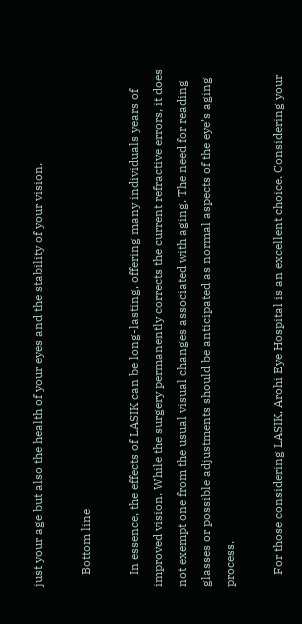just your age but also the health of your eyes and the stability of your vision.

    Bottom line

    In essence, the effects of LASIK can be long-lasting, offering many individuals years of improved vision. While the surgery permanently corrects the current refractive errors, it does not exempt one from the usual visual changes associated with aging. The need for reading glasses or possible adjustments should be anticipated as normal aspects of the eye’s aging process.

    For those considering LASIK, Arohi Eye Hospital is an excellent choice. Considering your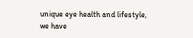unique eye health and lifestyle, we have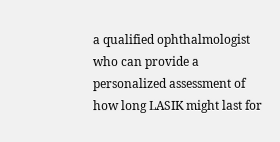a qualified ophthalmologist who can provide a personalized assessment of how long LASIK might last for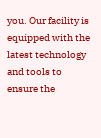you. Our facility is equipped with the latest technology and tools to ensure the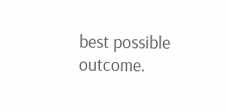best possible outcome.